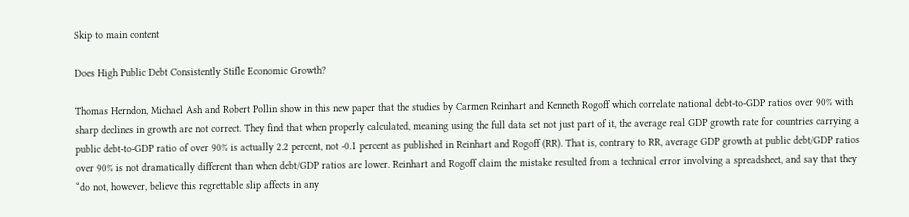Skip to main content

Does High Public Debt Consistently Stifle Economic Growth?

Thomas Herndon, Michael Ash and Robert Pollin show in this new paper that the studies by Carmen Reinhart and Kenneth Rogoff which correlate national debt-to-GDP ratios over 90% with sharp declines in growth are not correct. They find that when properly calculated, meaning using the full data set not just part of it, the average real GDP growth rate for countries carrying a public debt-to-GDP ratio of over 90% is actually 2.2 percent, not -0.1 percent as published in Reinhart and Rogoff (RR). That is, contrary to RR, average GDP growth at public debt/GDP ratios over 90% is not dramatically different than when debt/GDP ratios are lower. Reinhart and Rogoff claim the mistake resulted from a technical error involving a spreadsheet, and say that they “do not, however, believe this regrettable slip affects in any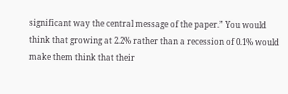significant way the central message of the paper.” You would think that growing at 2.2% rather than a recession of 0.1% would make them think that their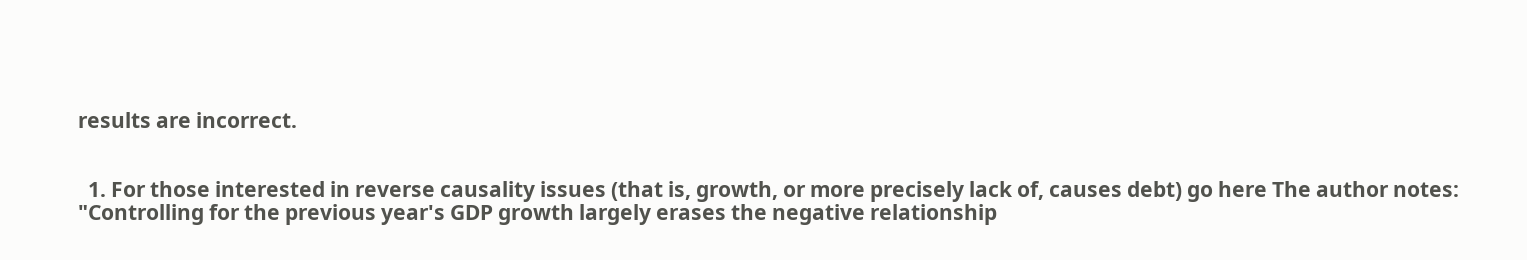results are incorrect.


  1. For those interested in reverse causality issues (that is, growth, or more precisely lack of, causes debt) go here The author notes: "Controlling for the previous year's GDP growth largely erases the negative relationship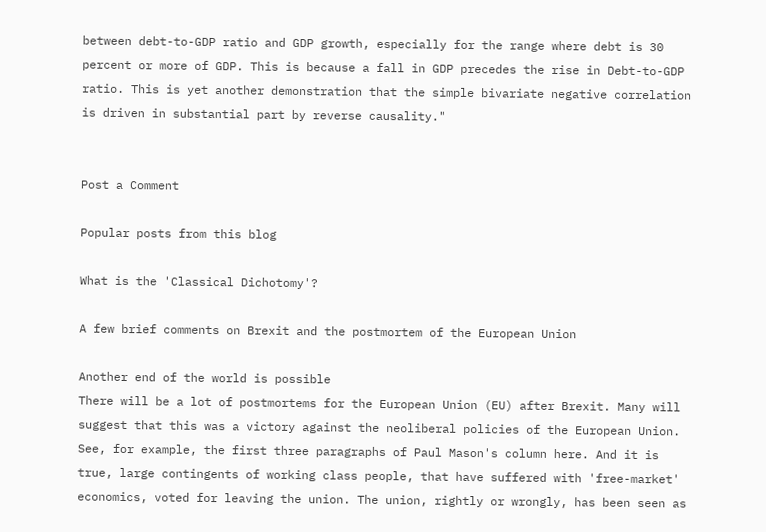between debt-to-GDP ratio and GDP growth, especially for the range where debt is 30 percent or more of GDP. This is because a fall in GDP precedes the rise in Debt-to-GDP ratio. This is yet another demonstration that the simple bivariate negative correlation is driven in substantial part by reverse causality."


Post a Comment

Popular posts from this blog

What is the 'Classical Dichotomy'?

A few brief comments on Brexit and the postmortem of the European Union

Another end of the world is possible
There will be a lot of postmortems for the European Union (EU) after Brexit. Many will suggest that this was a victory against the neoliberal policies of the European Union. See, for example, the first three paragraphs of Paul Mason's column here. And it is true, large contingents of working class people, that have suffered with 'free-market' economics, voted for leaving the union. The union, rightly or wrongly, has been seen as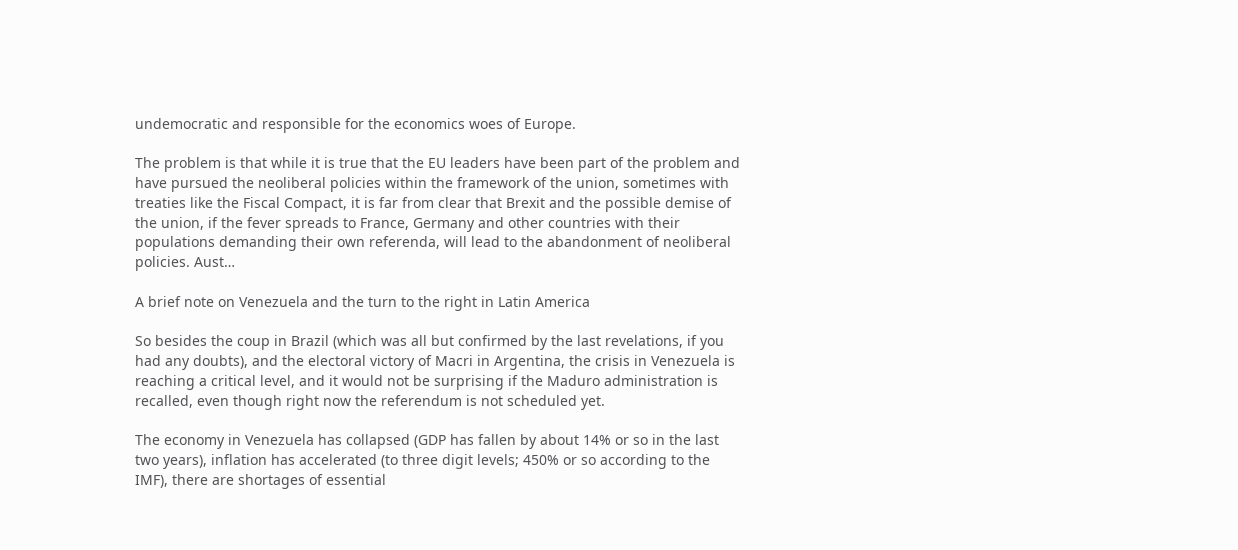undemocratic and responsible for the economics woes of Europe.

The problem is that while it is true that the EU leaders have been part of the problem and have pursued the neoliberal policies within the framework of the union, sometimes with treaties like the Fiscal Compact, it is far from clear that Brexit and the possible demise of the union, if the fever spreads to France, Germany and other countries with their populations demanding their own referenda, will lead to the abandonment of neoliberal policies. Aust…

A brief note on Venezuela and the turn to the right in Latin America

So besides the coup in Brazil (which was all but confirmed by the last revelations, if you had any doubts), and the electoral victory of Macri in Argentina, the crisis in Venezuela is reaching a critical level, and it would not be surprising if the Maduro administration is recalled, even though right now the referendum is not scheduled yet.

The economy in Venezuela has collapsed (GDP has fallen by about 14% or so in the last two years), inflation has accelerated (to three digit levels; 450% or so according to the IMF), there are shortages of essential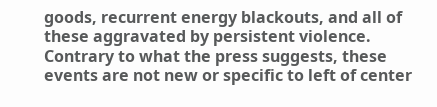goods, recurrent energy blackouts, and all of these aggravated by persistent violence. Contrary to what the press suggests, these events are not new or specific to left of center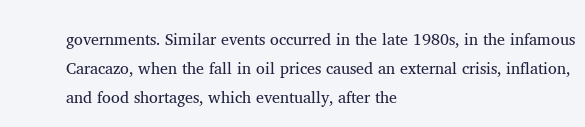governments. Similar events occurred in the late 1980s, in the infamous Caracazo, when the fall in oil prices caused an external crisis, inflation, and food shortages, which eventually, after the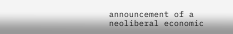announcement of a neoliberal economic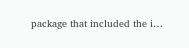package that included the i…